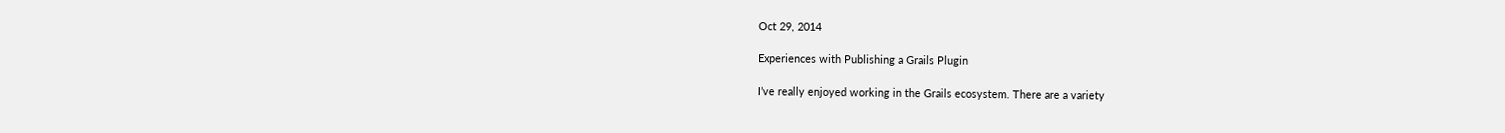Oct 29, 2014

Experiences with Publishing a Grails Plugin

I’ve really enjoyed working in the Grails ecosystem. There are a variety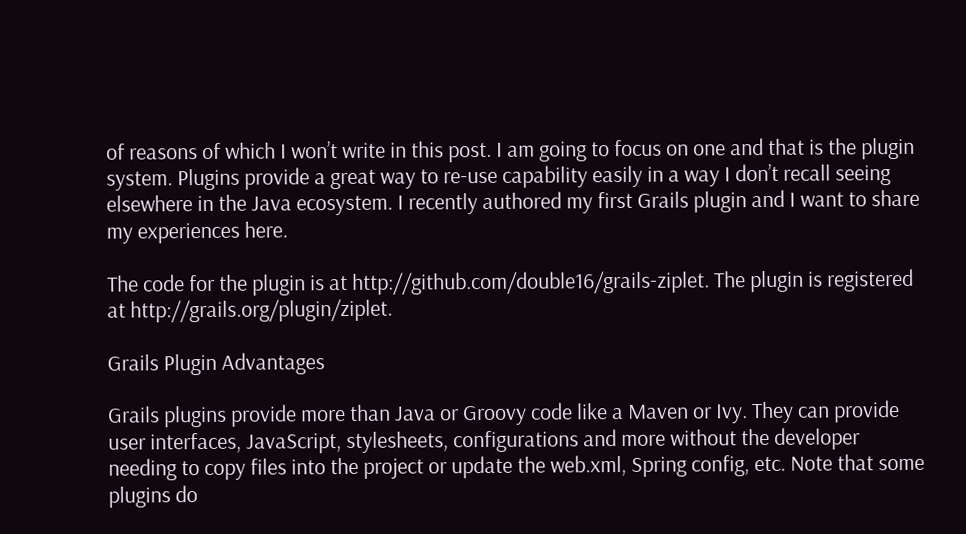of reasons of which I won’t write in this post. I am going to focus on one and that is the plugin system. Plugins provide a great way to re-use capability easily in a way I don’t recall seeing elsewhere in the Java ecosystem. I recently authored my first Grails plugin and I want to share my experiences here.

The code for the plugin is at http://github.com/double16/grails-ziplet. The plugin is registered at http://grails.org/plugin/ziplet.

Grails Plugin Advantages

Grails plugins provide more than Java or Groovy code like a Maven or Ivy. They can provide user interfaces, JavaScript, stylesheets, configurations and more without the developer needing to copy files into the project or update the web.xml, Spring config, etc. Note that some plugins do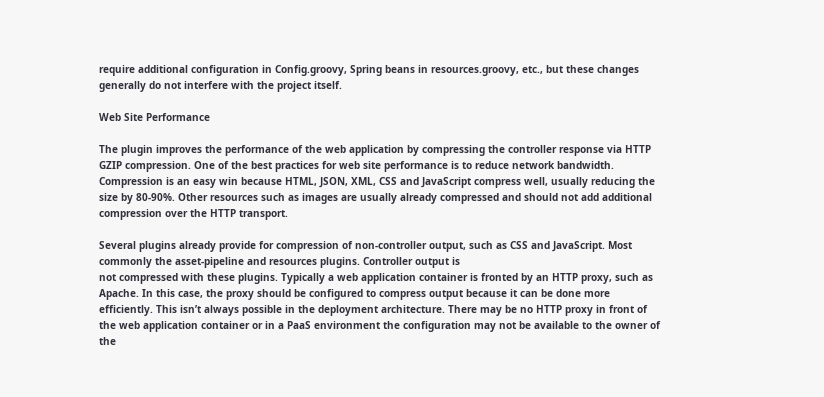require additional configuration in Config.groovy, Spring beans in resources.groovy, etc., but these changes generally do not interfere with the project itself.

Web Site Performance

The plugin improves the performance of the web application by compressing the controller response via HTTP GZIP compression. One of the best practices for web site performance is to reduce network bandwidth. Compression is an easy win because HTML, JSON, XML, CSS and JavaScript compress well, usually reducing the size by 80-90%. Other resources such as images are usually already compressed and should not add additional compression over the HTTP transport.

Several plugins already provide for compression of non-controller output, such as CSS and JavaScript. Most commonly the asset-pipeline and resources plugins. Controller output is
not compressed with these plugins. Typically a web application container is fronted by an HTTP proxy, such as Apache. In this case, the proxy should be configured to compress output because it can be done more efficiently. This isn’t always possible in the deployment architecture. There may be no HTTP proxy in front of the web application container or in a PaaS environment the configuration may not be available to the owner of the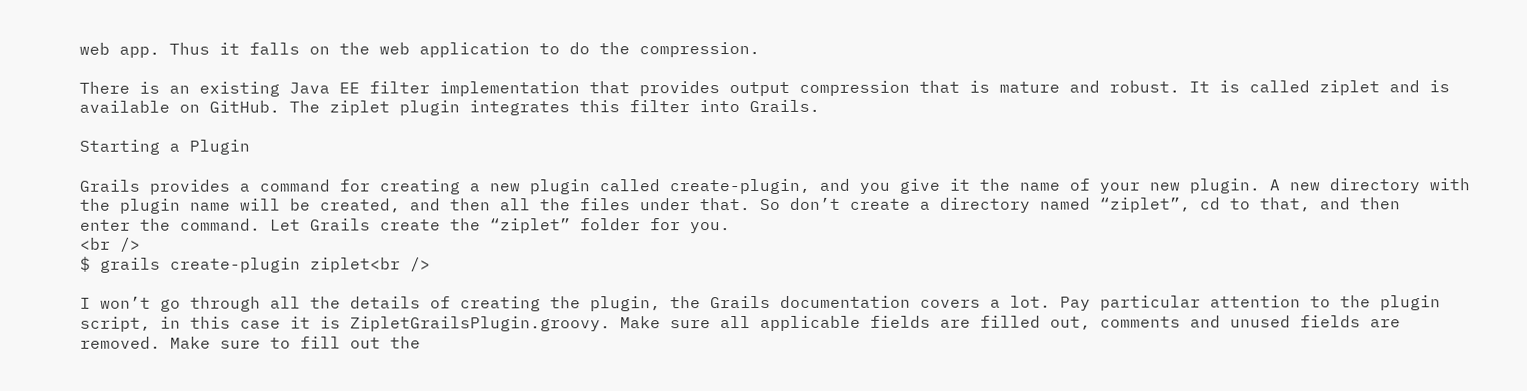web app. Thus it falls on the web application to do the compression.

There is an existing Java EE filter implementation that provides output compression that is mature and robust. It is called ziplet and is available on GitHub. The ziplet plugin integrates this filter into Grails.

Starting a Plugin

Grails provides a command for creating a new plugin called create-plugin, and you give it the name of your new plugin. A new directory with the plugin name will be created, and then all the files under that. So don’t create a directory named “ziplet”, cd to that, and then
enter the command. Let Grails create the “ziplet” folder for you.
<br />
$ grails create-plugin ziplet<br />

I won’t go through all the details of creating the plugin, the Grails documentation covers a lot. Pay particular attention to the plugin script, in this case it is ZipletGrailsPlugin.groovy. Make sure all applicable fields are filled out, comments and unused fields are removed. Make sure to fill out the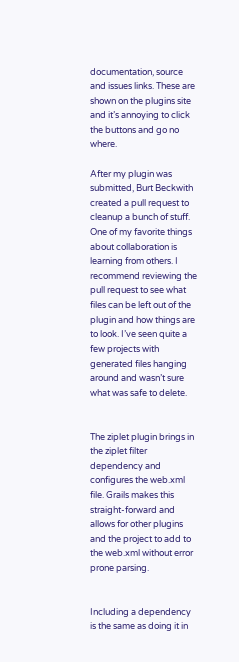documentation, source and issues links. These are shown on the plugins site and it’s annoying to click the buttons and go no where.

After my plugin was submitted, Burt Beckwith created a pull request to cleanup a bunch of stuff. One of my favorite things about collaboration is learning from others. I recommend reviewing the pull request to see what files can be left out of the plugin and how things are to look. I’ve seen quite a few projects with generated files hanging around and wasn’t sure what was safe to delete.


The ziplet plugin brings in the ziplet filter dependency and configures the web.xml file. Grails makes this straight-forward and allows for other plugins and the project to add to the web.xml without error prone parsing.


Including a dependency is the same as doing it in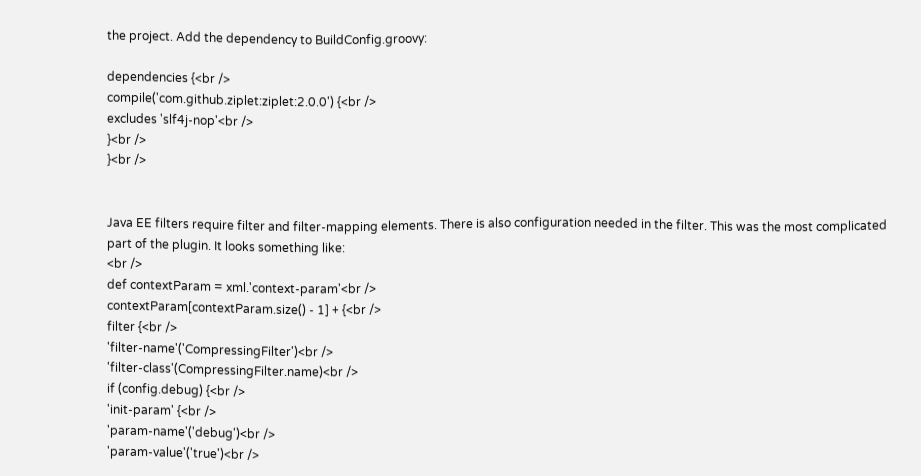the project. Add the dependency to BuildConfig.groovy:

dependencies {<br />
compile('com.github.ziplet:ziplet:2.0.0') {<br />
excludes 'slf4j-nop'<br />
}<br />
}<br />


Java EE filters require filter and filter-mapping elements. There is also configuration needed in the filter. This was the most complicated part of the plugin. It looks something like:
<br />
def contextParam = xml.'context-param'<br />
contextParam[contextParam.size() - 1] + {<br />
filter {<br />
'filter-name'('CompressingFilter')<br />
'filter-class'(CompressingFilter.name)<br />
if (config.debug) {<br />
'init-param' {<br />
'param-name'('debug')<br />
'param-value'('true')<br />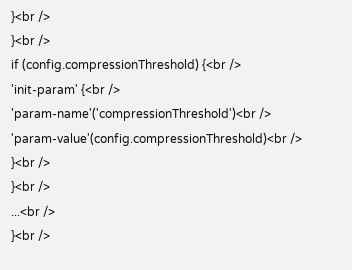}<br />
}<br />
if (config.compressionThreshold) {<br />
'init-param' {<br />
'param-name'('compressionThreshold')<br />
'param-value'(config.compressionThreshold)<br />
}<br />
}<br />
...<br />
}<br />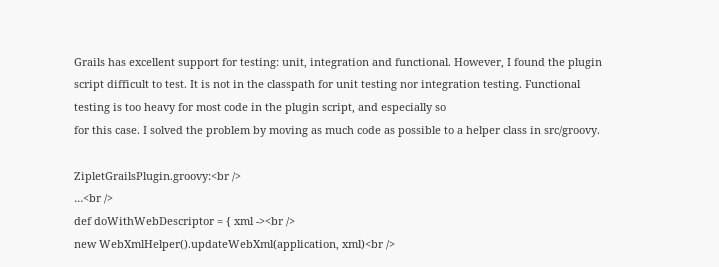Grails has excellent support for testing: unit, integration and functional. However, I found the plugin script difficult to test. It is not in the classpath for unit testing nor integration testing. Functional testing is too heavy for most code in the plugin script, and especially so
for this case. I solved the problem by moving as much code as possible to a helper class in src/groovy.

ZipletGrailsPlugin.groovy:<br />
…<br />
def doWithWebDescriptor = { xml -><br />
new WebXmlHelper().updateWebXml(application, xml)<br />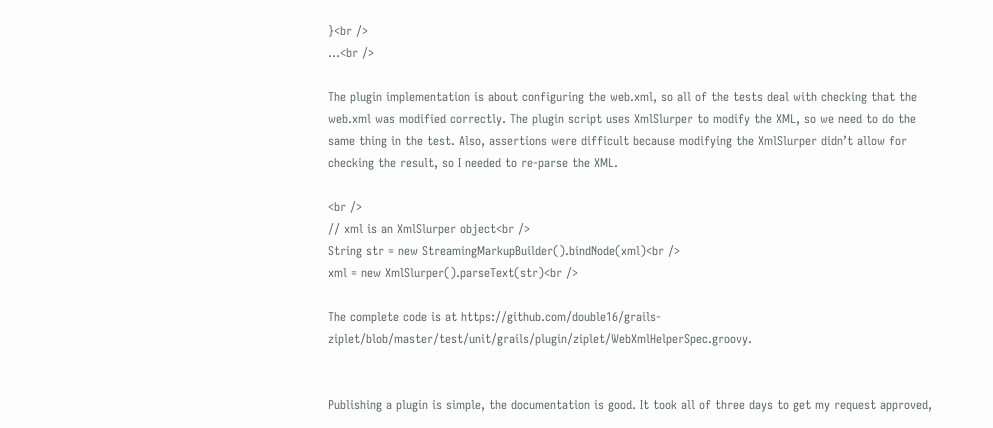}<br />
…<br />

The plugin implementation is about configuring the web.xml, so all of the tests deal with checking that the web.xml was modified correctly. The plugin script uses XmlSlurper to modify the XML, so we need to do the same thing in the test. Also, assertions were difficult because modifying the XmlSlurper didn’t allow for checking the result, so I needed to re-parse the XML.

<br />
// xml is an XmlSlurper object<br />
String str = new StreamingMarkupBuilder().bindNode(xml)<br />
xml = new XmlSlurper().parseText(str)<br />

The complete code is at https://github.com/double16/grails-ziplet/blob/master/test/unit/grails/plugin/ziplet/WebXmlHelperSpec.groovy.


Publishing a plugin is simple, the documentation is good. It took all of three days to get my request approved,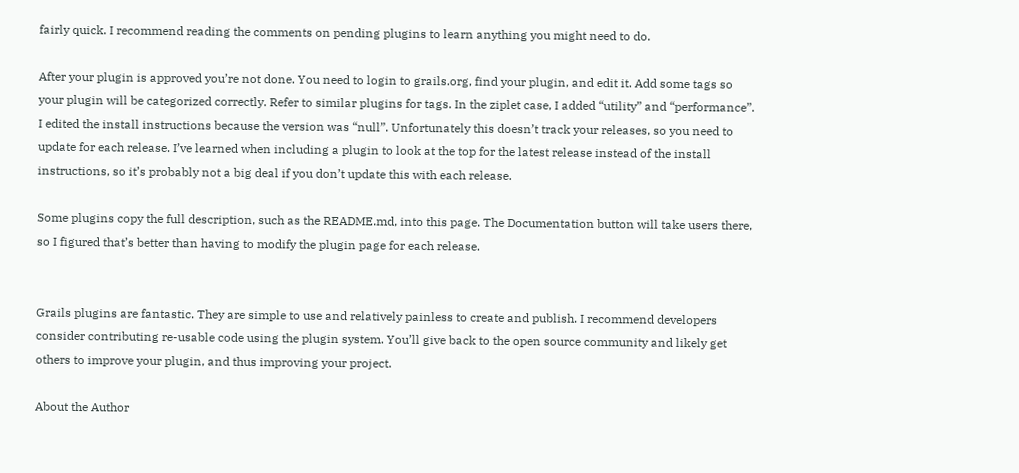fairly quick. I recommend reading the comments on pending plugins to learn anything you might need to do.

After your plugin is approved you’re not done. You need to login to grails.org, find your plugin, and edit it. Add some tags so your plugin will be categorized correctly. Refer to similar plugins for tags. In the ziplet case, I added “utility” and “performance”. I edited the install instructions because the version was “null”. Unfortunately this doesn’t track your releases, so you need to update for each release. I’ve learned when including a plugin to look at the top for the latest release instead of the install instructions, so it’s probably not a big deal if you don’t update this with each release.

Some plugins copy the full description, such as the README.md, into this page. The Documentation button will take users there, so I figured that’s better than having to modify the plugin page for each release.


Grails plugins are fantastic. They are simple to use and relatively painless to create and publish. I recommend developers consider contributing re-usable code using the plugin system. You’ll give back to the open source community and likely get others to improve your plugin, and thus improving your project.

About the Author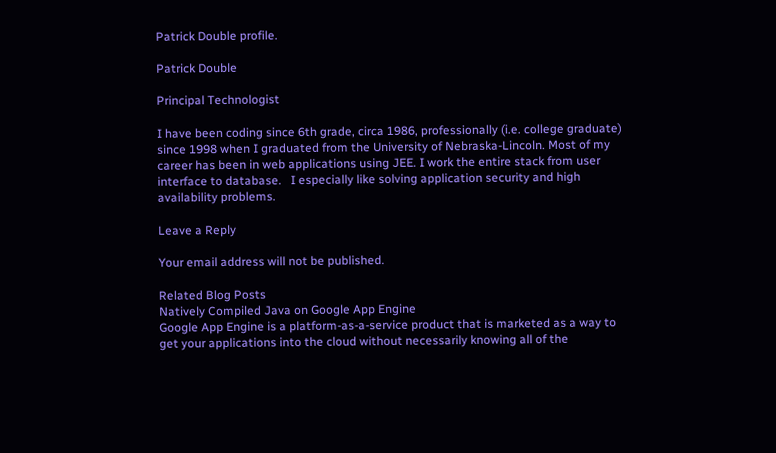Patrick Double profile.

Patrick Double

Principal Technologist

I have been coding since 6th grade, circa 1986, professionally (i.e. college graduate) since 1998 when I graduated from the University of Nebraska-Lincoln. Most of my career has been in web applications using JEE. I work the entire stack from user interface to database.   I especially like solving application security and high availability problems.

Leave a Reply

Your email address will not be published.

Related Blog Posts
Natively Compiled Java on Google App Engine
Google App Engine is a platform-as-a-service product that is marketed as a way to get your applications into the cloud without necessarily knowing all of the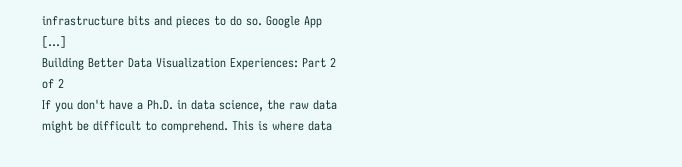infrastructure bits and pieces to do so. Google App […]
Building Better Data Visualization Experiences: Part 2 of 2
If you don't have a Ph.D. in data science, the raw data might be difficult to comprehend. This is where data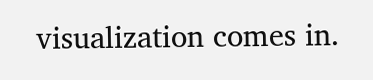visualization comes in.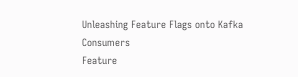Unleashing Feature Flags onto Kafka Consumers
Feature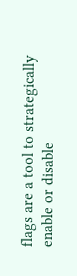flags are a tool to strategically enable or disable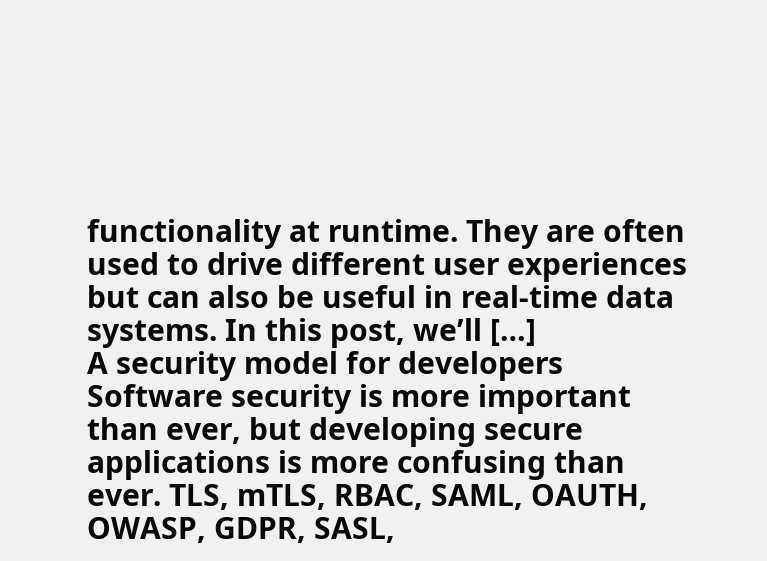functionality at runtime. They are often used to drive different user experiences but can also be useful in real-time data systems. In this post, we’ll […]
A security model for developers
Software security is more important than ever, but developing secure applications is more confusing than ever. TLS, mTLS, RBAC, SAML, OAUTH, OWASP, GDPR, SASL,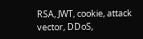RSA, JWT, cookie, attack vector, DDoS,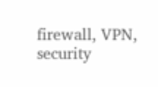firewall, VPN, security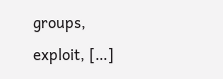groups, exploit, […]